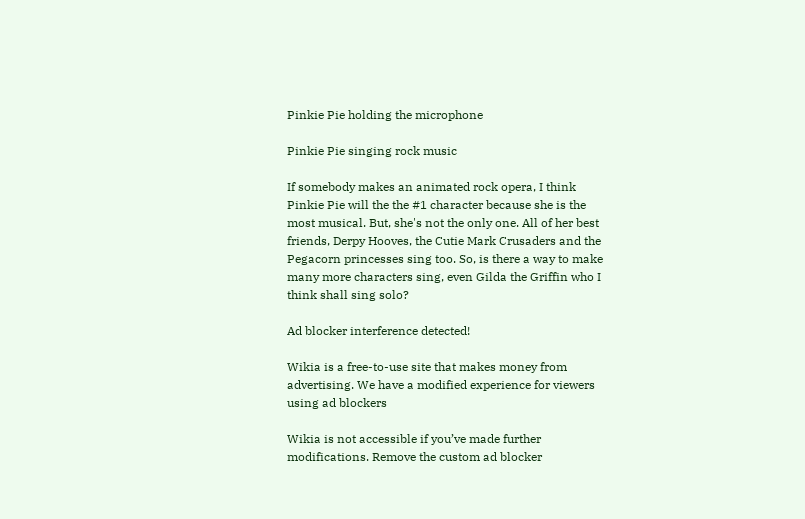Pinkie Pie holding the microphone

Pinkie Pie singing rock music

If somebody makes an animated rock opera, I think Pinkie Pie will the the #1 character because she is the most musical. But, she's not the only one. All of her best friends, Derpy Hooves, the Cutie Mark Crusaders and the Pegacorn princesses sing too. So, is there a way to make many more characters sing, even Gilda the Griffin who I think shall sing solo?

Ad blocker interference detected!

Wikia is a free-to-use site that makes money from advertising. We have a modified experience for viewers using ad blockers

Wikia is not accessible if you’ve made further modifications. Remove the custom ad blocker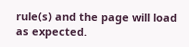rule(s) and the page will load as expected.